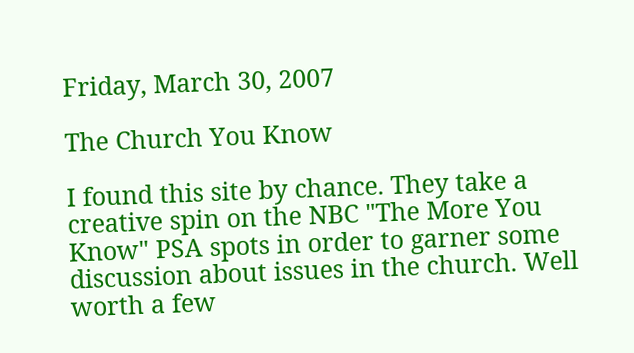Friday, March 30, 2007

The Church You Know

I found this site by chance. They take a creative spin on the NBC "The More You Know" PSA spots in order to garner some discussion about issues in the church. Well worth a few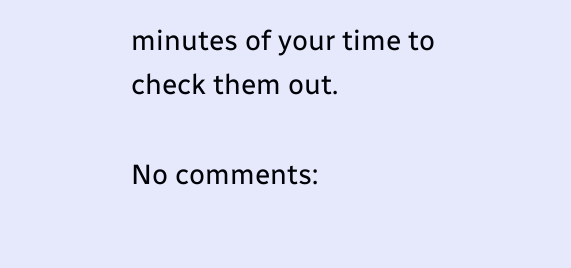minutes of your time to check them out.

No comments: